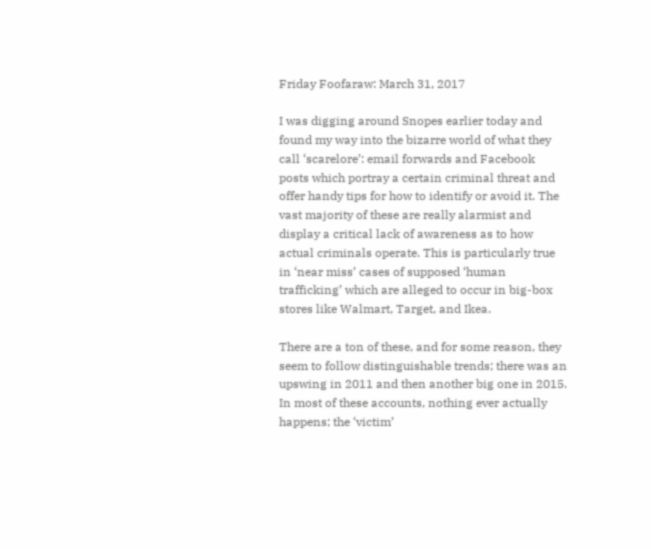Friday Foofaraw: March 31, 2017

I was digging around Snopes earlier today and found my way into the bizarre world of what they call ‘scarelore’: email forwards and Facebook posts which portray a certain criminal threat and offer handy tips for how to identify or avoid it. The vast majority of these are really alarmist and display a critical lack of awareness as to how actual criminals operate. This is particularly true in ‘near miss’ cases of supposed ‘human trafficking’ which are alleged to occur in big-box stores like Walmart, Target, and Ikea.

There are a ton of these, and for some reason, they seem to follow distinguishable trends; there was an upswing in 2011 and then another big one in 2015. In most of these accounts, nothing ever actually happens; the ‘victim’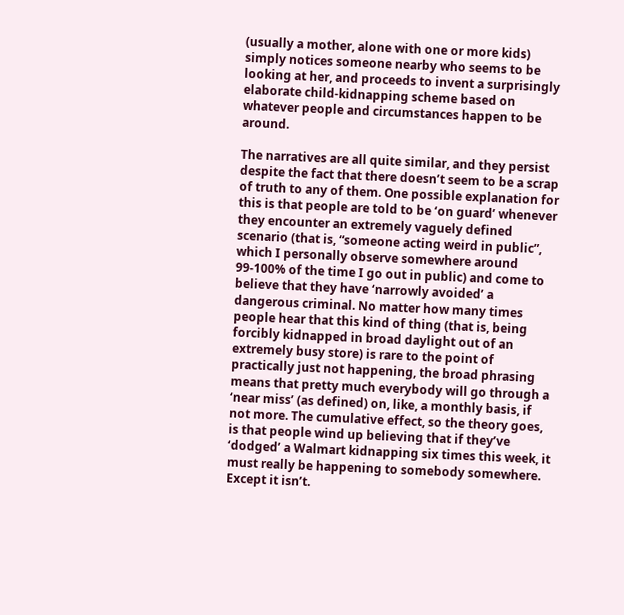(usually a mother, alone with one or more kids) simply notices someone nearby who seems to be looking at her, and proceeds to invent a surprisingly elaborate child-kidnapping scheme based on whatever people and circumstances happen to be around.

The narratives are all quite similar, and they persist despite the fact that there doesn’t seem to be a scrap of truth to any of them. One possible explanation for this is that people are told to be ‘on guard’ whenever they encounter an extremely vaguely defined scenario (that is, “someone acting weird in public”, which I personally observe somewhere around 99-100% of the time I go out in public) and come to believe that they have ‘narrowly avoided’ a dangerous criminal. No matter how many times people hear that this kind of thing (that is, being forcibly kidnapped in broad daylight out of an extremely busy store) is rare to the point of practically just not happening, the broad phrasing means that pretty much everybody will go through a ‘near miss’ (as defined) on, like, a monthly basis, if not more. The cumulative effect, so the theory goes, is that people wind up believing that if they’ve ‘dodged’ a Walmart kidnapping six times this week, it must really be happening to somebody somewhere. Except it isn’t.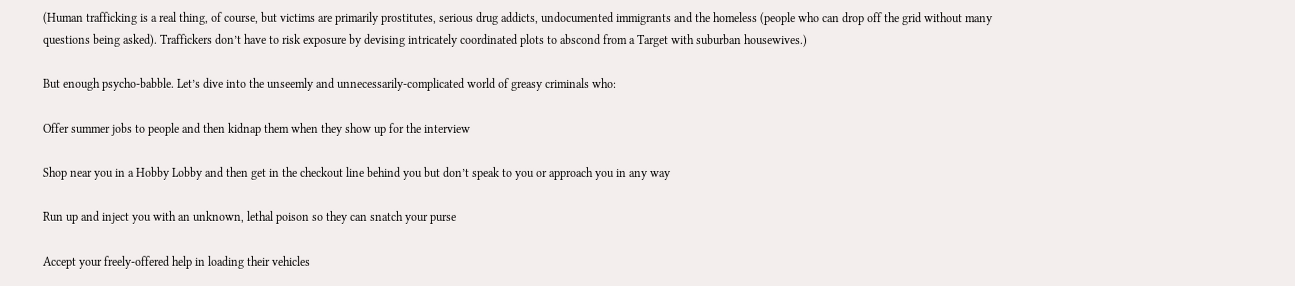(Human trafficking is a real thing, of course, but victims are primarily prostitutes, serious drug addicts, undocumented immigrants and the homeless (people who can drop off the grid without many questions being asked). Traffickers don’t have to risk exposure by devising intricately coordinated plots to abscond from a Target with suburban housewives.)

But enough psycho-babble. Let’s dive into the unseemly and unnecessarily-complicated world of greasy criminals who:

Offer summer jobs to people and then kidnap them when they show up for the interview

Shop near you in a Hobby Lobby and then get in the checkout line behind you but don’t speak to you or approach you in any way

Run up and inject you with an unknown, lethal poison so they can snatch your purse

Accept your freely-offered help in loading their vehicles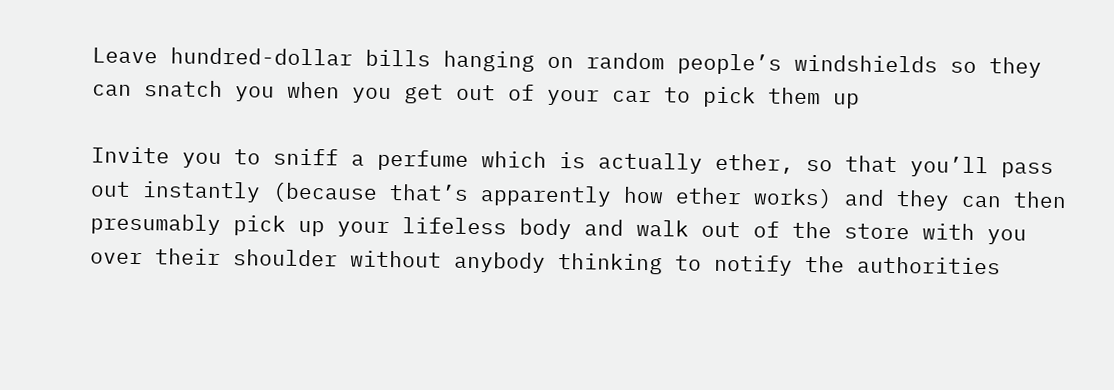Leave hundred-dollar bills hanging on random people’s windshields so they can snatch you when you get out of your car to pick them up

Invite you to sniff a perfume which is actually ether, so that you’ll pass out instantly (because that’s apparently how ether works) and they can then presumably pick up your lifeless body and walk out of the store with you over their shoulder without anybody thinking to notify the authorities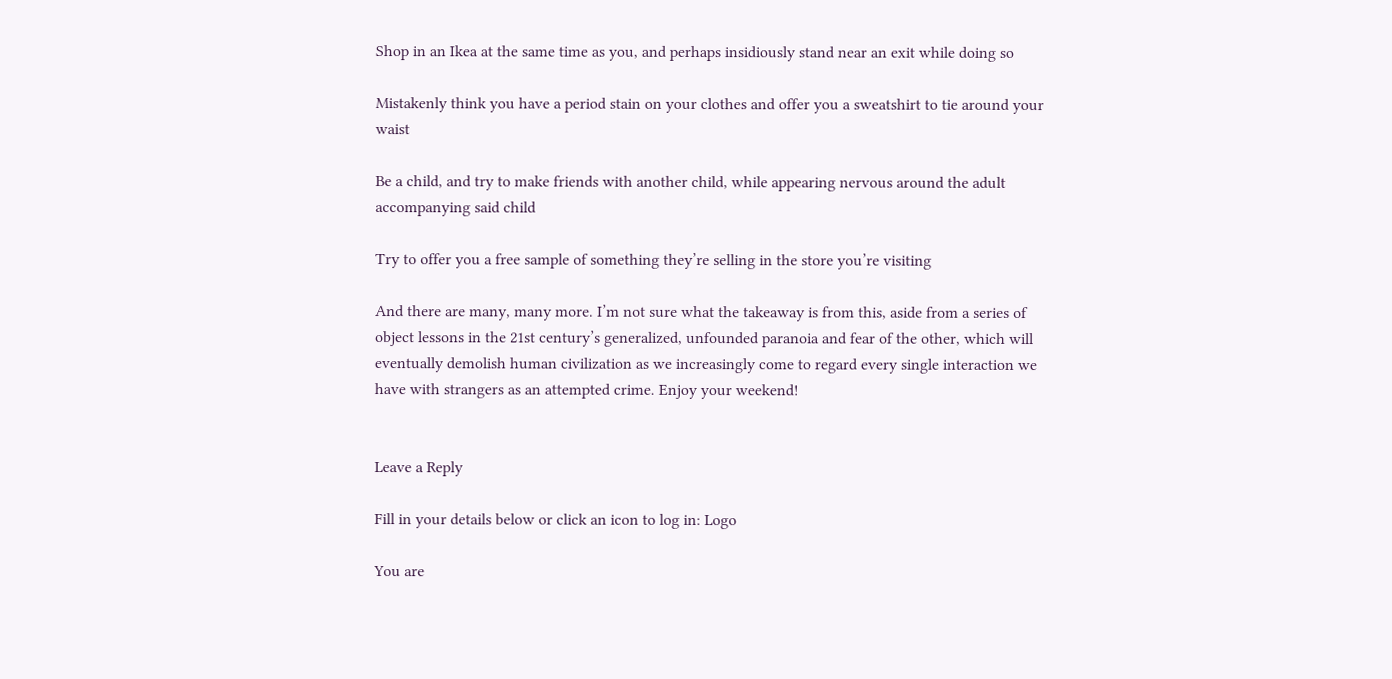Shop in an Ikea at the same time as you, and perhaps insidiously stand near an exit while doing so

Mistakenly think you have a period stain on your clothes and offer you a sweatshirt to tie around your waist

Be a child, and try to make friends with another child, while appearing nervous around the adult accompanying said child

Try to offer you a free sample of something they’re selling in the store you’re visiting

And there are many, many more. I’m not sure what the takeaway is from this, aside from a series of object lessons in the 21st century’s generalized, unfounded paranoia and fear of the other, which will eventually demolish human civilization as we increasingly come to regard every single interaction we have with strangers as an attempted crime. Enjoy your weekend!


Leave a Reply

Fill in your details below or click an icon to log in: Logo

You are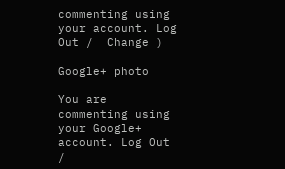commenting using your account. Log Out /  Change )

Google+ photo

You are commenting using your Google+ account. Log Out /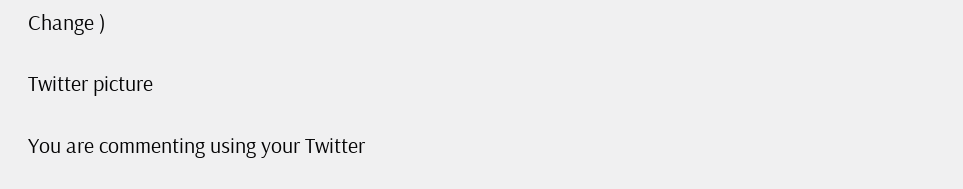Change )

Twitter picture

You are commenting using your Twitter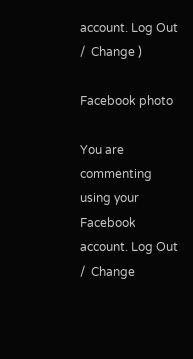account. Log Out /  Change )

Facebook photo

You are commenting using your Facebook account. Log Out /  Change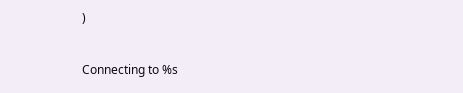)


Connecting to %s